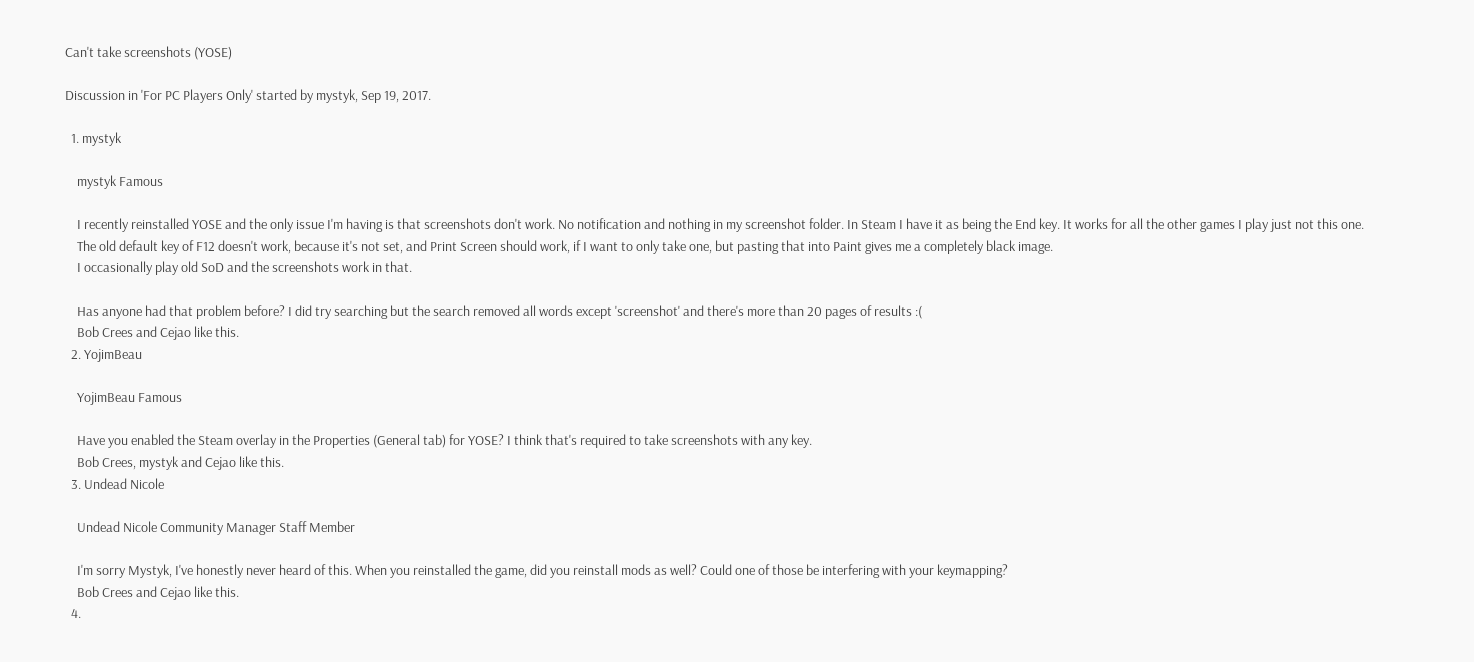Can't take screenshots (YOSE)

Discussion in 'For PC Players Only' started by mystyk, Sep 19, 2017.

  1. mystyk

    mystyk Famous

    I recently reinstalled YOSE and the only issue I'm having is that screenshots don't work. No notification and nothing in my screenshot folder. In Steam I have it as being the End key. It works for all the other games I play just not this one.
    The old default key of F12 doesn't work, because it's not set, and Print Screen should work, if I want to only take one, but pasting that into Paint gives me a completely black image.
    I occasionally play old SoD and the screenshots work in that.

    Has anyone had that problem before? I did try searching but the search removed all words except 'screenshot' and there's more than 20 pages of results :(
    Bob Crees and Cejao like this.
  2. YojimBeau

    YojimBeau Famous

    Have you enabled the Steam overlay in the Properties (General tab) for YOSE? I think that's required to take screenshots with any key.
    Bob Crees, mystyk and Cejao like this.
  3. Undead Nicole

    Undead Nicole Community Manager Staff Member

    I'm sorry Mystyk, I've honestly never heard of this. When you reinstalled the game, did you reinstall mods as well? Could one of those be interfering with your keymapping?
    Bob Crees and Cejao like this.
  4.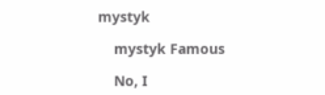mystyk

    mystyk Famous

    No, I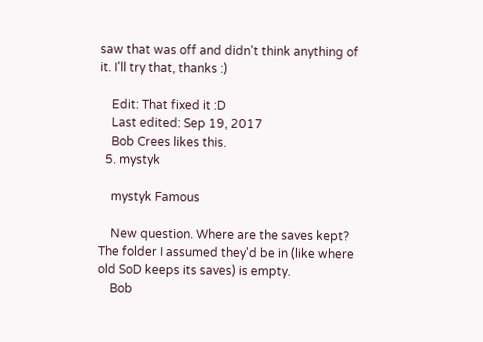saw that was off and didn't think anything of it. I'll try that, thanks :)

    Edit: That fixed it :D
    Last edited: Sep 19, 2017
    Bob Crees likes this.
  5. mystyk

    mystyk Famous

    New question. Where are the saves kept? The folder I assumed they'd be in (like where old SoD keeps its saves) is empty.
    Bob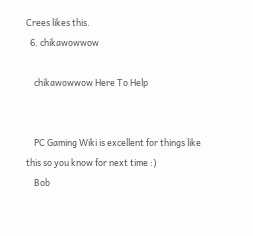Crees likes this.
  6. chikawowwow

    chikawowwow Here To Help


    PC Gaming Wiki is excellent for things like this so you know for next time :)
    Bob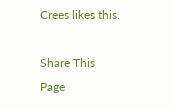Crees likes this.

Share This Page